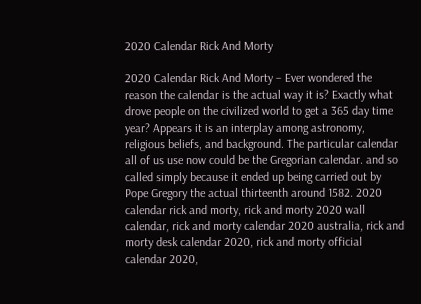2020 Calendar Rick And Morty

2020 Calendar Rick And Morty – Ever wondered the reason the calendar is the actual way it is? Exactly what drove people on the civilized world to get a 365 day time year? Appears it is an interplay among astronomy, religious beliefs, and background. The particular calendar all of us use now could be the Gregorian calendar. and so called simply because it ended up being carried out by Pope Gregory the actual thirteenth around 1582. 2020 calendar rick and morty, rick and morty 2020 wall calendar, rick and morty calendar 2020 australia, rick and morty desk calendar 2020, rick and morty official calendar 2020,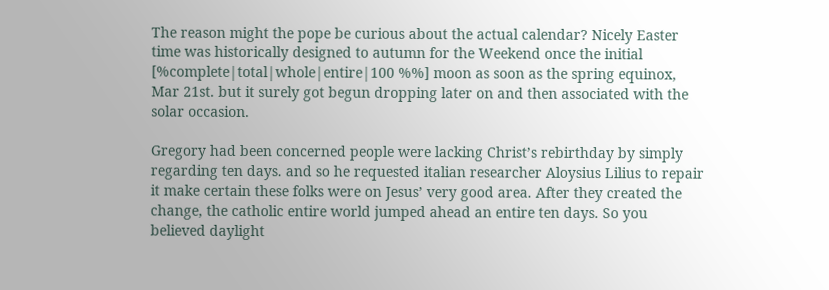The reason might the pope be curious about the actual calendar? Nicely Easter time was historically designed to autumn for the Weekend once the initial [%complete|total|whole|entire|100 %%] moon as soon as the spring equinox, Mar 21st. but it surely got begun dropping later on and then associated with the solar occasion.

Gregory had been concerned people were lacking Christ’s rebirthday by simply regarding ten days. and so he requested italian researcher Aloysius Lilius to repair it make certain these folks were on Jesus’ very good area. After they created the change, the catholic entire world jumped ahead an entire ten days. So you believed daylight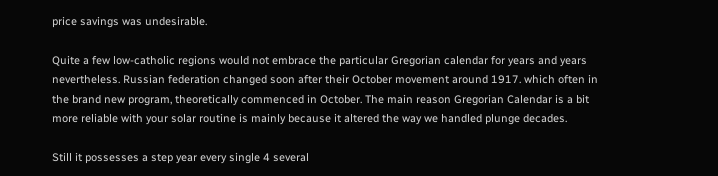price savings was undesirable.

Quite a few low-catholic regions would not embrace the particular Gregorian calendar for years and years nevertheless. Russian federation changed soon after their October movement around 1917. which often in the brand new program, theoretically commenced in October. The main reason Gregorian Calendar is a bit more reliable with your solar routine is mainly because it altered the way we handled plunge decades.

Still it possesses a step year every single 4 several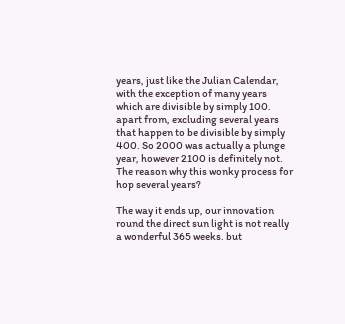years, just like the Julian Calendar, with the exception of many years which are divisible by simply 100. apart from, excluding several years that happen to be divisible by simply 400. So 2000 was actually a plunge year, however 2100 is definitely not. The reason why this wonky process for hop several years?

The way it ends up, our innovation round the direct sun light is not really a wonderful 365 weeks. but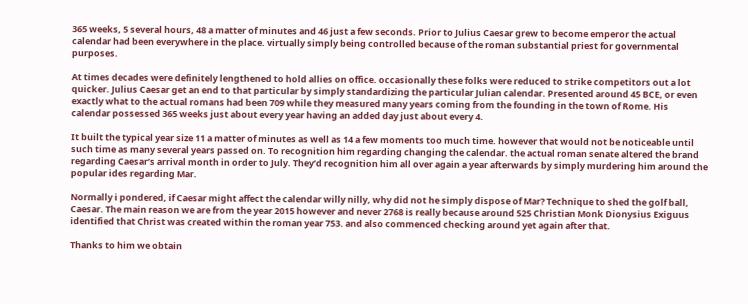365 weeks, 5 several hours, 48 a matter of minutes and 46 just a few seconds. Prior to Julius Caesar grew to become emperor the actual calendar had been everywhere in the place. virtually simply being controlled because of the roman substantial priest for governmental purposes.

At times decades were definitely lengthened to hold allies on office. occasionally these folks were reduced to strike competitors out a lot quicker. Julius Caesar get an end to that particular by simply standardizing the particular Julian calendar. Presented around 45 BCE, or even exactly what to the actual romans had been 709 while they measured many years coming from the founding in the town of Rome. His calendar possessed 365 weeks just about every year having an added day just about every 4.

It built the typical year size 11 a matter of minutes as well as 14 a few moments too much time. however that would not be noticeable until such time as many several years passed on. To recognition him regarding changing the calendar. the actual roman senate altered the brand regarding Caesar’s arrival month in order to July. They’d recognition him all over again a year afterwards by simply murdering him around the popular ides regarding Mar.

Normally i pondered, if Caesar might affect the calendar willy nilly, why did not he simply dispose of Mar? Technique to shed the golf ball, Caesar. The main reason we are from the year 2015 however and never 2768 is really because around 525 Christian Monk Dionysius Exiguus identified that Christ was created within the roman year 753. and also commenced checking around yet again after that.

Thanks to him we obtain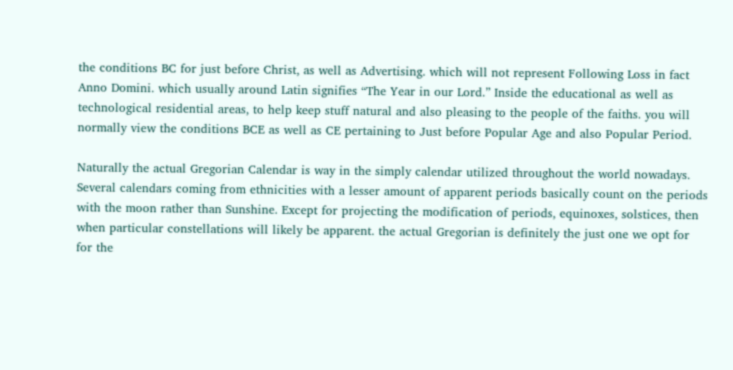the conditions BC for just before Christ, as well as Advertising. which will not represent Following Loss in fact Anno Domini. which usually around Latin signifies “The Year in our Lord.” Inside the educational as well as technological residential areas, to help keep stuff natural and also pleasing to the people of the faiths. you will normally view the conditions BCE as well as CE pertaining to Just before Popular Age and also Popular Period.

Naturally the actual Gregorian Calendar is way in the simply calendar utilized throughout the world nowadays. Several calendars coming from ethnicities with a lesser amount of apparent periods basically count on the periods with the moon rather than Sunshine. Except for projecting the modification of periods, equinoxes, solstices, then when particular constellations will likely be apparent. the actual Gregorian is definitely the just one we opt for for the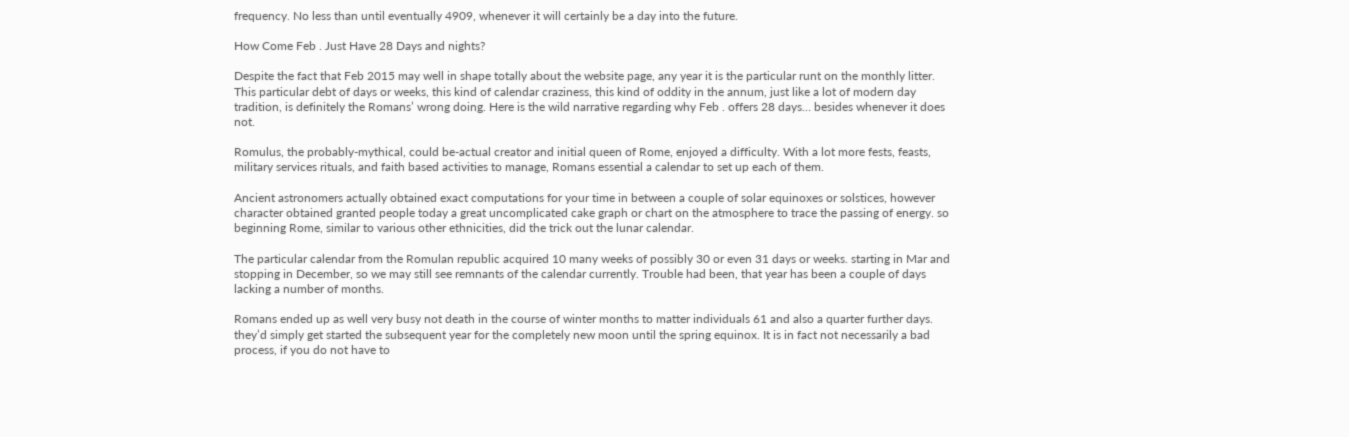frequency. No less than until eventually 4909, whenever it will certainly be a day into the future.

How Come Feb . Just Have 28 Days and nights?

Despite the fact that Feb 2015 may well in shape totally about the website page, any year it is the particular runt on the monthly litter. This particular debt of days or weeks, this kind of calendar craziness, this kind of oddity in the annum, just like a lot of modern day tradition, is definitely the Romans’ wrong doing. Here is the wild narrative regarding why Feb . offers 28 days… besides whenever it does not.

Romulus, the probably-mythical, could be-actual creator and initial queen of Rome, enjoyed a difficulty. With a lot more fests, feasts, military services rituals, and faith based activities to manage, Romans essential a calendar to set up each of them.

Ancient astronomers actually obtained exact computations for your time in between a couple of solar equinoxes or solstices, however character obtained granted people today a great uncomplicated cake graph or chart on the atmosphere to trace the passing of energy. so beginning Rome, similar to various other ethnicities, did the trick out the lunar calendar.

The particular calendar from the Romulan republic acquired 10 many weeks of possibly 30 or even 31 days or weeks. starting in Mar and stopping in December, so we may still see remnants of the calendar currently. Trouble had been, that year has been a couple of days lacking a number of months.

Romans ended up as well very busy not death in the course of winter months to matter individuals 61 and also a quarter further days. they’d simply get started the subsequent year for the completely new moon until the spring equinox. It is in fact not necessarily a bad process, if you do not have to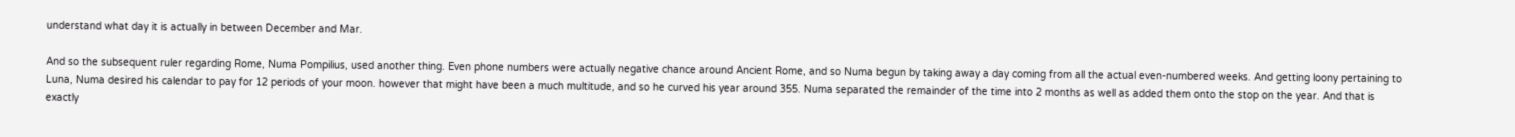understand what day it is actually in between December and Mar.

And so the subsequent ruler regarding Rome, Numa Pompilius, used another thing. Even phone numbers were actually negative chance around Ancient Rome, and so Numa begun by taking away a day coming from all the actual even-numbered weeks. And getting loony pertaining to Luna, Numa desired his calendar to pay for 12 periods of your moon. however that might have been a much multitude, and so he curved his year around 355. Numa separated the remainder of the time into 2 months as well as added them onto the stop on the year. And that is exactly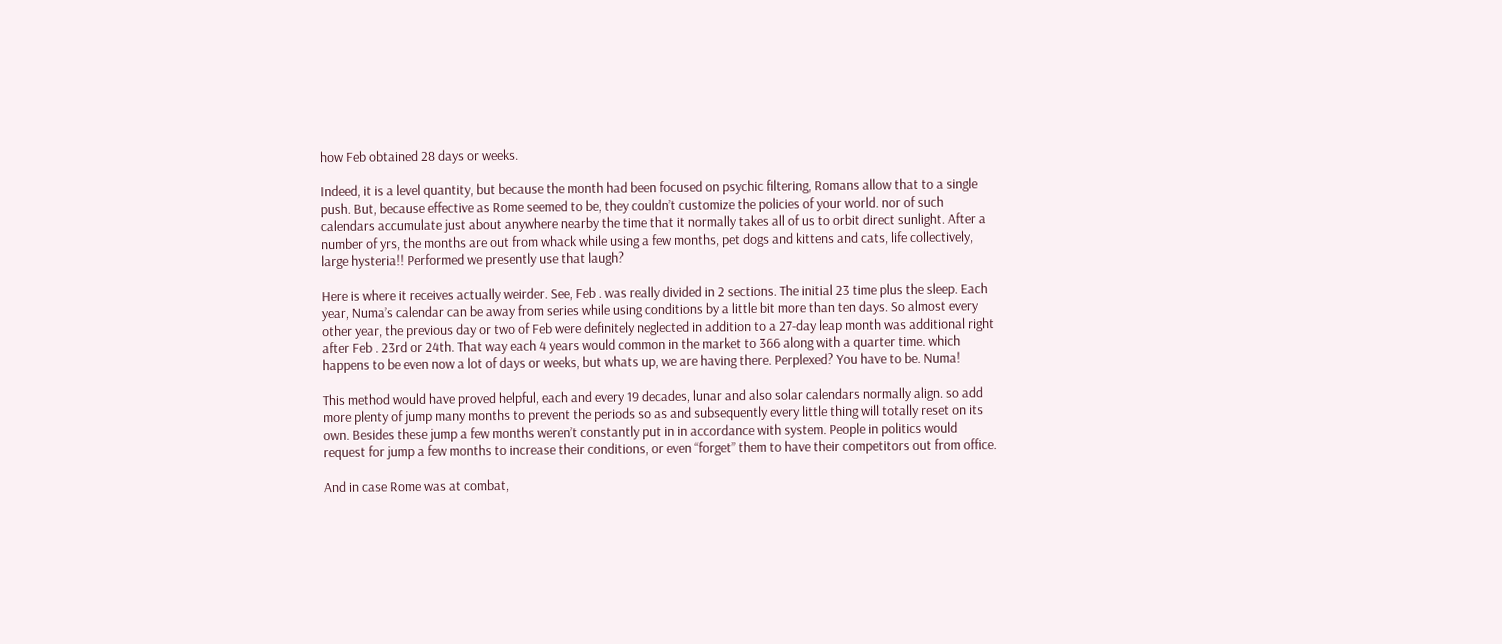how Feb obtained 28 days or weeks.

Indeed, it is a level quantity, but because the month had been focused on psychic filtering, Romans allow that to a single push. But, because effective as Rome seemed to be, they couldn’t customize the policies of your world. nor of such calendars accumulate just about anywhere nearby the time that it normally takes all of us to orbit direct sunlight. After a number of yrs, the months are out from whack while using a few months, pet dogs and kittens and cats, life collectively, large hysteria!! Performed we presently use that laugh?

Here is where it receives actually weirder. See, Feb . was really divided in 2 sections. The initial 23 time plus the sleep. Each year, Numa’s calendar can be away from series while using conditions by a little bit more than ten days. So almost every other year, the previous day or two of Feb were definitely neglected in addition to a 27-day leap month was additional right after Feb . 23rd or 24th. That way each 4 years would common in the market to 366 along with a quarter time. which happens to be even now a lot of days or weeks, but whats up, we are having there. Perplexed? You have to be. Numa!

This method would have proved helpful, each and every 19 decades, lunar and also solar calendars normally align. so add more plenty of jump many months to prevent the periods so as and subsequently every little thing will totally reset on its own. Besides these jump a few months weren’t constantly put in in accordance with system. People in politics would request for jump a few months to increase their conditions, or even “forget” them to have their competitors out from office.

And in case Rome was at combat,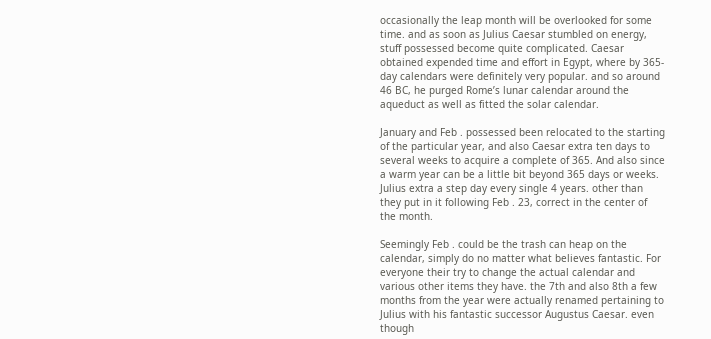occasionally the leap month will be overlooked for some time. and as soon as Julius Caesar stumbled on energy, stuff possessed become quite complicated. Caesar obtained expended time and effort in Egypt, where by 365-day calendars were definitely very popular. and so around 46 BC, he purged Rome’s lunar calendar around the aqueduct as well as fitted the solar calendar.

January and Feb . possessed been relocated to the starting of the particular year, and also Caesar extra ten days to several weeks to acquire a complete of 365. And also since a warm year can be a little bit beyond 365 days or weeks. Julius extra a step day every single 4 years. other than they put in it following Feb . 23, correct in the center of the month.

Seemingly Feb . could be the trash can heap on the calendar, simply do no matter what believes fantastic. For everyone their try to change the actual calendar and various other items they have. the 7th and also 8th a few months from the year were actually renamed pertaining to Julius with his fantastic successor Augustus Caesar. even though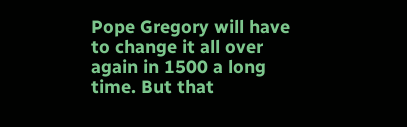Pope Gregory will have to change it all over again in 1500 a long time. But that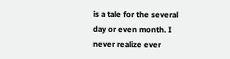is a tale for the several day or even month. I never realize ever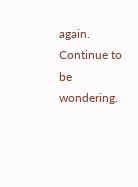again. Continue to be wondering.